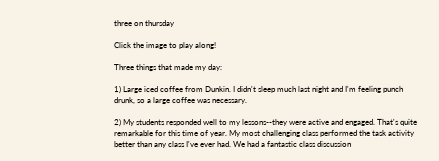three on thursday

Click the image to play along!

Three things that made my day:

1) Large iced coffee from Dunkin. I didn't sleep much last night and I'm feeling punch drunk, so a large coffee was necessary.

2) My students responded well to my lessons--they were active and engaged. That's quite remarkable for this time of year. My most challenging class performed the task activity better than any class I've ever had. We had a fantastic class discussion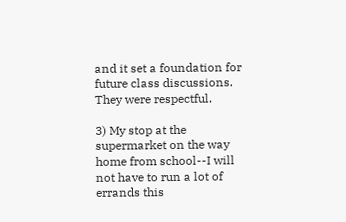and it set a foundation for future class discussions. They were respectful.

3) My stop at the supermarket on the way home from school--I will not have to run a lot of errands this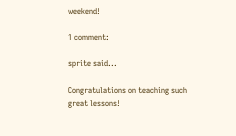weekend!

1 comment:

sprite said...

Congratulations on teaching such great lessons!